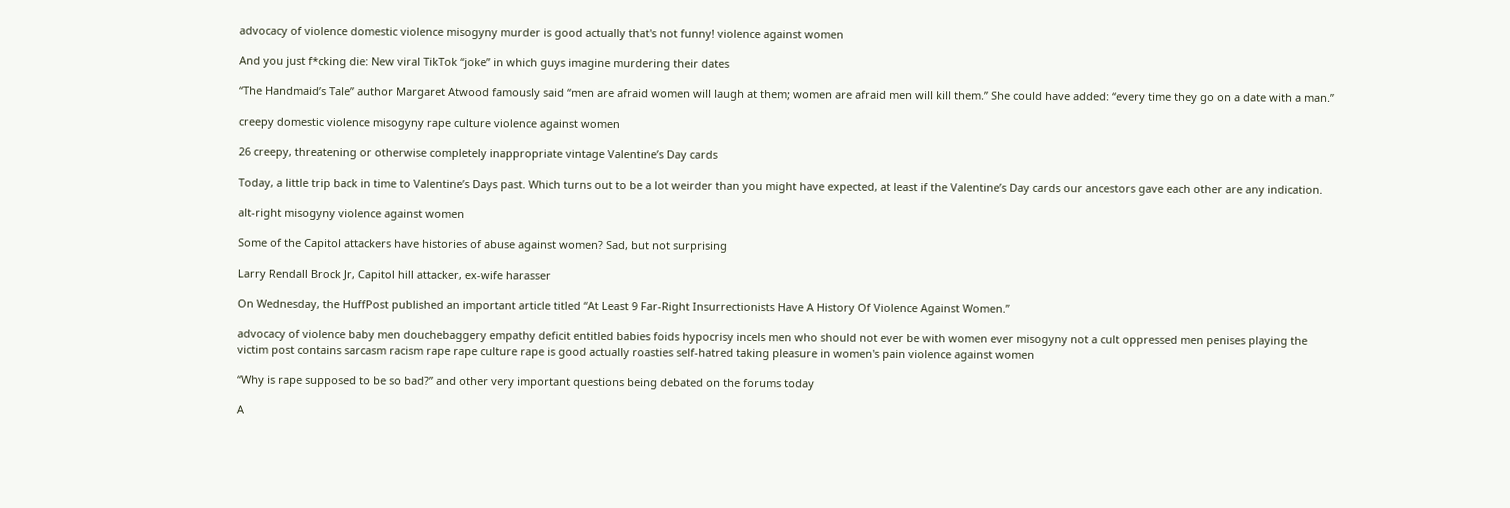advocacy of violence domestic violence misogyny murder is good actually that's not funny! violence against women

And you just f*cking die: New viral TikTok “joke” in which guys imagine murdering their dates

“The Handmaid’s Tale” author Margaret Atwood famously said “men are afraid women will laugh at them; women are afraid men will kill them.” She could have added: “every time they go on a date with a man.”

creepy domestic violence misogyny rape culture violence against women

26 creepy, threatening or otherwise completely inappropriate vintage Valentine’s Day cards

Today, a little trip back in time to Valentine’s Days past. Which turns out to be a lot weirder than you might have expected, at least if the Valentine’s Day cards our ancestors gave each other are any indication.

alt-right misogyny violence against women

Some of the Capitol attackers have histories of abuse against women? Sad, but not surprising

Larry Rendall Brock Jr, Capitol hill attacker, ex-wife harasser

On Wednesday, the HuffPost published an important article titled “At Least 9 Far-Right Insurrectionists Have A History Of Violence Against Women.”

advocacy of violence baby men douchebaggery empathy deficit entitled babies foids hypocrisy incels men who should not ever be with women ever misogyny not a cult oppressed men penises playing the victim post contains sarcasm racism rape rape culture rape is good actually roasties self-hatred taking pleasure in women's pain violence against women

“Why is rape supposed to be so bad?” and other very important questions being debated on the forums today

A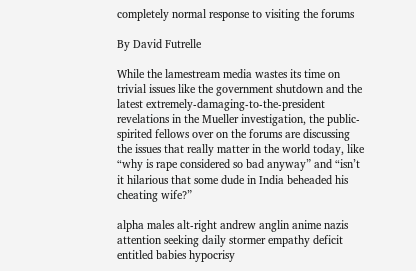completely normal response to visiting the forums

By David Futrelle

While the lamestream media wastes its time on trivial issues like the government shutdown and the latest extremely-damaging-to-the-president revelations in the Mueller investigation, the public-spirited fellows over on the forums are discussing the issues that really matter in the world today, like “why is rape considered so bad anyway” and “isn’t it hilarious that some dude in India beheaded his cheating wife?”

alpha males alt-right andrew anglin anime nazis attention seeking daily stormer empathy deficit entitled babies hypocrisy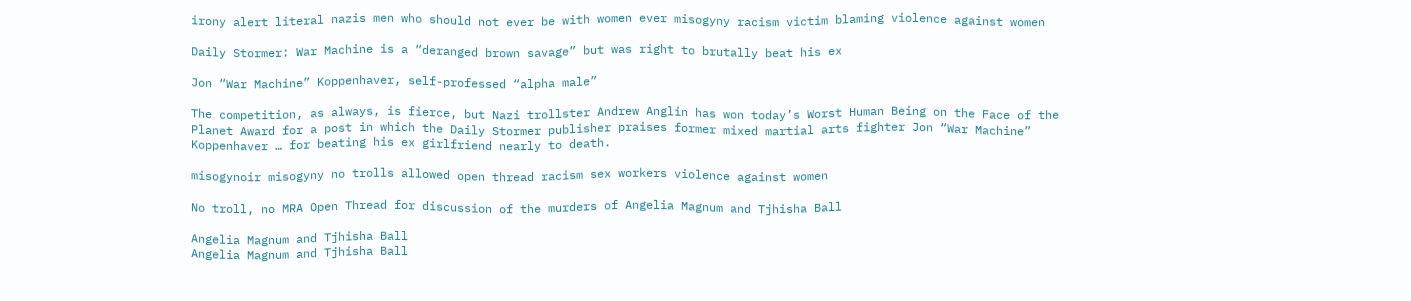irony alert literal nazis men who should not ever be with women ever misogyny racism victim blaming violence against women

Daily Stormer: War Machine is a “deranged brown savage” but was right to brutally beat his ex

Jon “War Machine” Koppenhaver, self-professed “alpha male”

The competition, as always, is fierce, but Nazi trollster Andrew Anglin has won today’s Worst Human Being on the Face of the Planet Award for a post in which the Daily Stormer publisher praises former mixed martial arts fighter Jon “War Machine” Koppenhaver … for beating his ex girlfriend nearly to death.

misogynoir misogyny no trolls allowed open thread racism sex workers violence against women

No troll, no MRA Open Thread for discussion of the murders of Angelia Magnum and Tjhisha Ball

Angelia Magnum and Tjhisha Ball
Angelia Magnum and Tjhisha Ball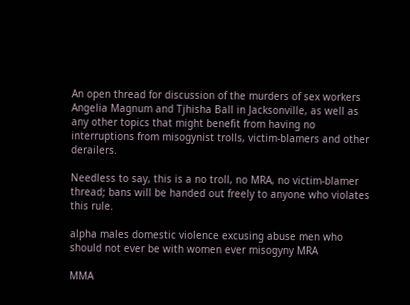An open thread for discussion of the murders of sex workers Angelia Magnum and Tjhisha Ball in Jacksonville, as well as any other topics that might benefit from having no interruptions from misogynist trolls, victim-blamers and other derailers.

Needless to say, this is a no troll, no MRA, no victim-blamer thread; bans will be handed out freely to anyone who violates this rule.

alpha males domestic violence excusing abuse men who should not ever be with women ever misogyny MRA

MMA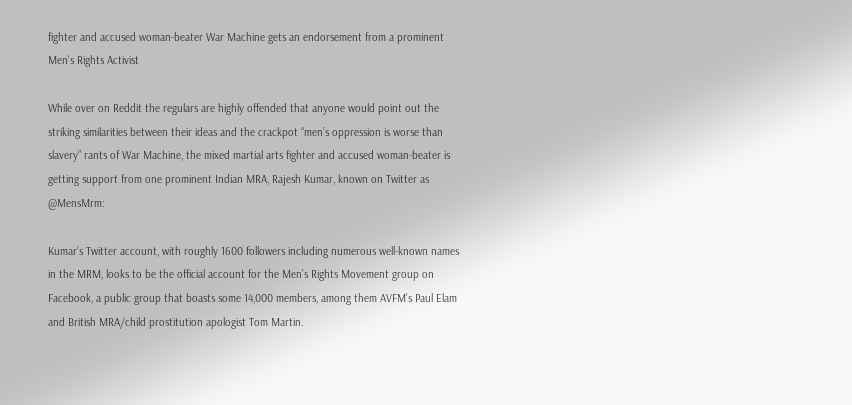fighter and accused woman-beater War Machine gets an endorsement from a prominent Men's Rights Activist

While over on Reddit the regulars are highly offended that anyone would point out the striking similarities between their ideas and the crackpot “men’s oppression is worse than slavery” rants of War Machine, the mixed martial arts fighter and accused woman-beater is getting support from one prominent Indian MRA, Rajesh Kumar, known on Twitter as @MensMrm:

Kumar’s Twitter account, with roughly 1600 followers including numerous well-known names in the MRM, looks to be the official account for the Men’s Rights Movement group on Facebook, a public group that boasts some 14,000 members, among them AVFM’s Paul Elam and British MRA/child prostitution apologist Tom Martin.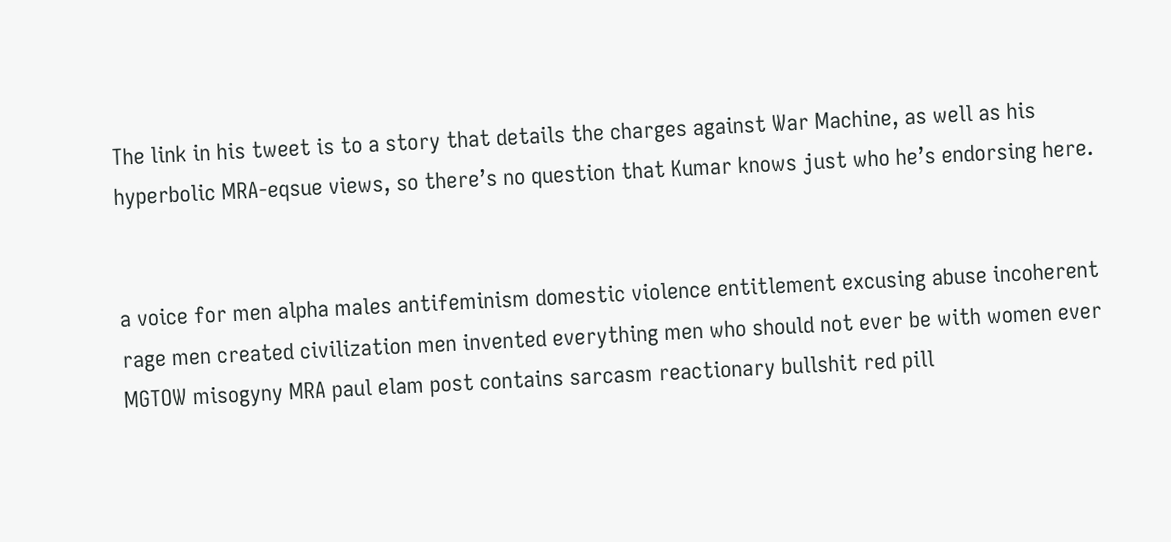The link in his tweet is to a story that details the charges against War Machine, as well as his hyperbolic MRA-eqsue views, so there’s no question that Kumar knows just who he’s endorsing here.


a voice for men alpha males antifeminism domestic violence entitlement excusing abuse incoherent rage men created civilization men invented everything men who should not ever be with women ever MGTOW misogyny MRA paul elam post contains sarcasm reactionary bullshit red pill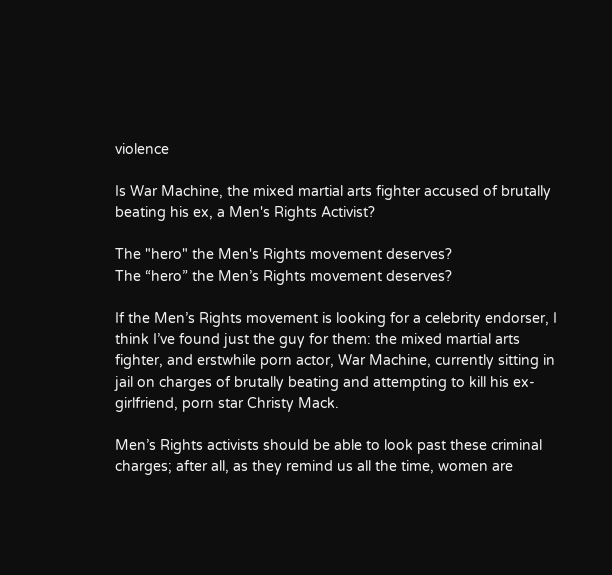violence

Is War Machine, the mixed martial arts fighter accused of brutally beating his ex, a Men's Rights Activist?

The "hero" the Men's Rights movement deserves?
The “hero” the Men’s Rights movement deserves?

If the Men’s Rights movement is looking for a celebrity endorser, I think I’ve found just the guy for them: the mixed martial arts fighter, and erstwhile porn actor, War Machine, currently sitting in jail on charges of brutally beating and attempting to kill his ex-girlfriend, porn star Christy Mack.

Men’s Rights activists should be able to look past these criminal charges; after all, as they remind us all the time, women are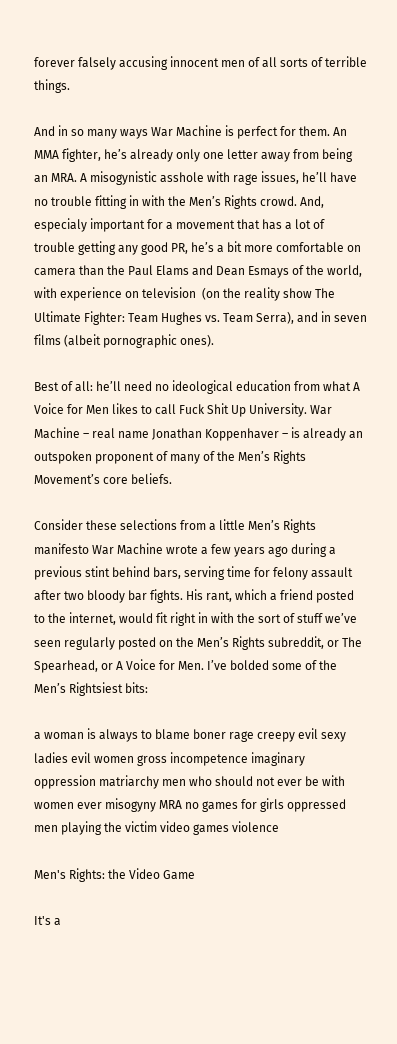forever falsely accusing innocent men of all sorts of terrible things.

And in so many ways War Machine is perfect for them. An MMA fighter, he’s already only one letter away from being an MRA. A misogynistic asshole with rage issues, he’ll have no trouble fitting in with the Men’s Rights crowd. And, especialy important for a movement that has a lot of trouble getting any good PR, he’s a bit more comfortable on camera than the Paul Elams and Dean Esmays of the world, with experience on television  (on the reality show The Ultimate Fighter: Team Hughes vs. Team Serra), and in seven films (albeit pornographic ones).

Best of all: he’ll need no ideological education from what A Voice for Men likes to call Fuck Shit Up University. War Machine – real name Jonathan Koppenhaver – is already an outspoken proponent of many of the Men’s Rights Movement’s core beliefs.

Consider these selections from a little Men’s Rights manifesto War Machine wrote a few years ago during a previous stint behind bars, serving time for felony assault after two bloody bar fights. His rant, which a friend posted to the internet, would fit right in with the sort of stuff we’ve seen regularly posted on the Men’s Rights subreddit, or The Spearhead, or A Voice for Men. I’ve bolded some of the Men’s Rightsiest bits:

a woman is always to blame boner rage creepy evil sexy ladies evil women gross incompetence imaginary oppression matriarchy men who should not ever be with women ever misogyny MRA no games for girls oppressed men playing the victim video games violence

Men's Rights: the Video Game

It's a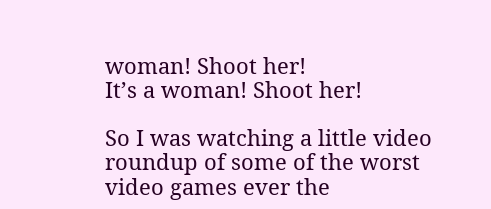woman! Shoot her!
It’s a woman! Shoot her!

So I was watching a little video roundup of some of the worst video games ever the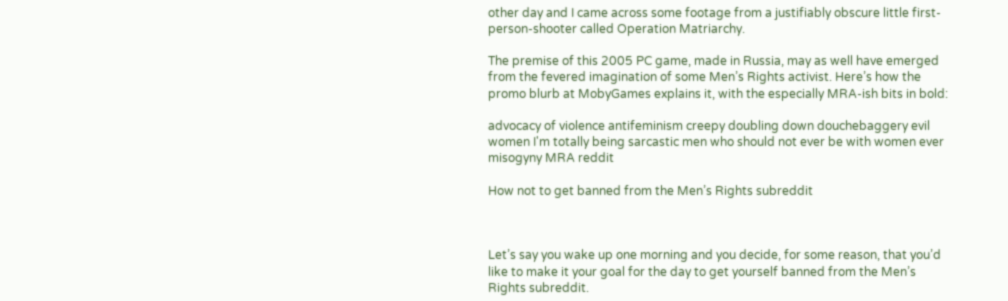other day and I came across some footage from a justifiably obscure little first-person-shooter called Operation Matriarchy.

The premise of this 2005 PC game, made in Russia, may as well have emerged from the fevered imagination of some Men’s Rights activist. Here’s how the promo blurb at MobyGames explains it, with the especially MRA-ish bits in bold:

advocacy of violence antifeminism creepy doubling down douchebaggery evil women I'm totally being sarcastic men who should not ever be with women ever misogyny MRA reddit

How not to get banned from the Men’s Rights subreddit



Let’s say you wake up one morning and you decide, for some reason, that you’d like to make it your goal for the day to get yourself banned from the Men’s Rights subreddit.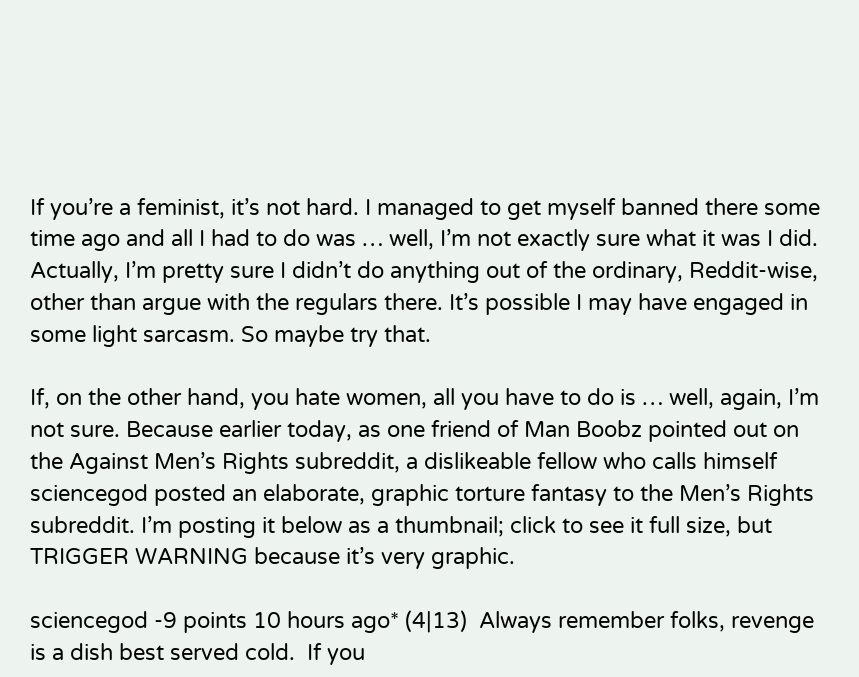If you’re a feminist, it’s not hard. I managed to get myself banned there some time ago and all I had to do was … well, I’m not exactly sure what it was I did. Actually, I’m pretty sure I didn’t do anything out of the ordinary, Reddit-wise, other than argue with the regulars there. It’s possible I may have engaged in some light sarcasm. So maybe try that.

If, on the other hand, you hate women, all you have to do is … well, again, I’m not sure. Because earlier today, as one friend of Man Boobz pointed out on the Against Men’s Rights subreddit, a dislikeable fellow who calls himself sciencegod posted an elaborate, graphic torture fantasy to the Men’s Rights subreddit. I’m posting it below as a thumbnail; click to see it full size, but TRIGGER WARNING because it’s very graphic.

sciencegod -9 points 10 hours ago* (4|13)  Always remember folks, revenge is a dish best served cold.  If you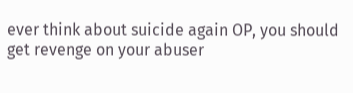ever think about suicide again OP, you should get revenge on your abuser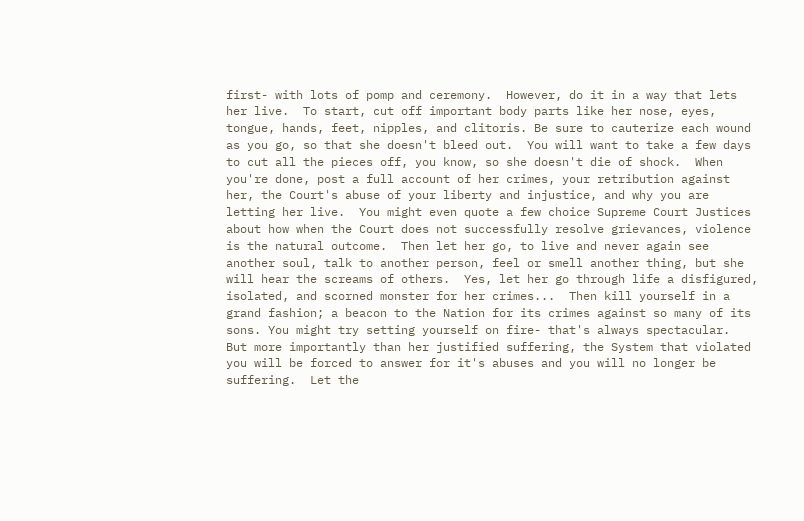first- with lots of pomp and ceremony.  However, do it in a way that lets her live.  To start, cut off important body parts like her nose, eyes, tongue, hands, feet, nipples, and clitoris. Be sure to cauterize each wound as you go, so that she doesn't bleed out.  You will want to take a few days to cut all the pieces off, you know, so she doesn't die of shock.  When you're done, post a full account of her crimes, your retribution against her, the Court's abuse of your liberty and injustice, and why you are letting her live.  You might even quote a few choice Supreme Court Justices about how when the Court does not successfully resolve grievances, violence is the natural outcome.  Then let her go, to live and never again see another soul, talk to another person, feel or smell another thing, but she will hear the screams of others.  Yes, let her go through life a disfigured, isolated, and scorned monster for her crimes...  Then kill yourself in a grand fashion; a beacon to the Nation for its crimes against so many of its sons. You might try setting yourself on fire- that's always spectacular.  But more importantly than her justified suffering, the System that violated you will be forced to answer for it's abuses and you will no longer be suffering.  Let the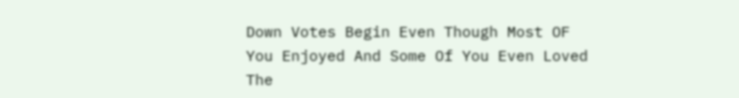Down Votes Begin Even Though Most OF You Enjoyed And Some Of You Even Loved The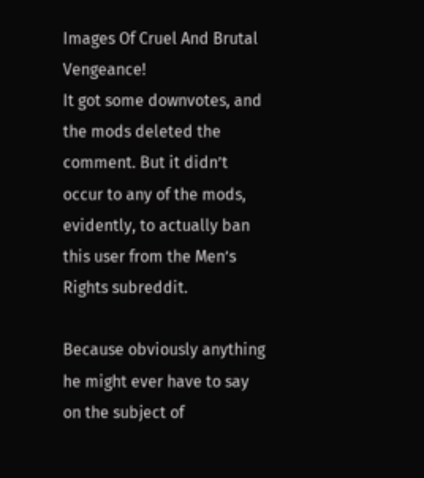Images Of Cruel And Brutal Vengeance!
It got some downvotes, and the mods deleted the comment. But it didn’t occur to any of the mods, evidently, to actually ban this user from the Men’s Rights subreddit.

Because obviously anything he might ever have to say on the subject of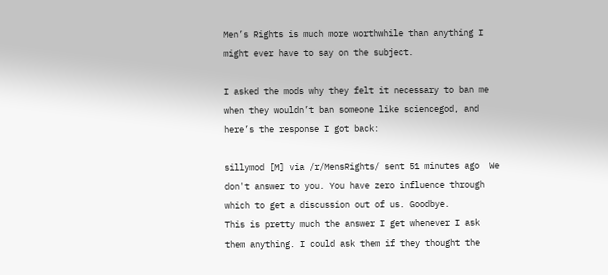Men’s Rights is much more worthwhile than anything I might ever have to say on the subject.

I asked the mods why they felt it necessary to ban me when they wouldn’t ban someone like sciencegod, and here’s the response I got back:

sillymod [M] via /r/MensRights/ sent 51 minutes ago  We don't answer to you. You have zero influence through which to get a discussion out of us. Goodbye.
This is pretty much the answer I get whenever I ask them anything. I could ask them if they thought the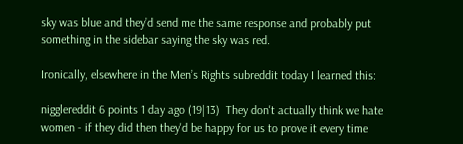sky was blue and they’d send me the same response and probably put something in the sidebar saying the sky was red.

Ironically, elsewhere in the Men’s Rights subreddit today I learned this:

nigglereddit 6 points 1 day ago (19|13)  They don't actually think we hate women - if they did then they'd be happy for us to prove it every time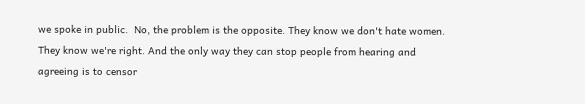we spoke in public.  No, the problem is the opposite. They know we don't hate women. They know we're right. And the only way they can stop people from hearing and agreeing is to censor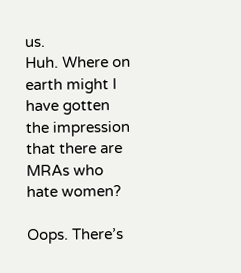us.
Huh. Where on earth might I have gotten the impression that there are MRAs who hate women?

Oops. There’s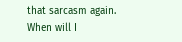that sarcasm again. When will I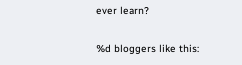ever learn?

%d bloggers like this: